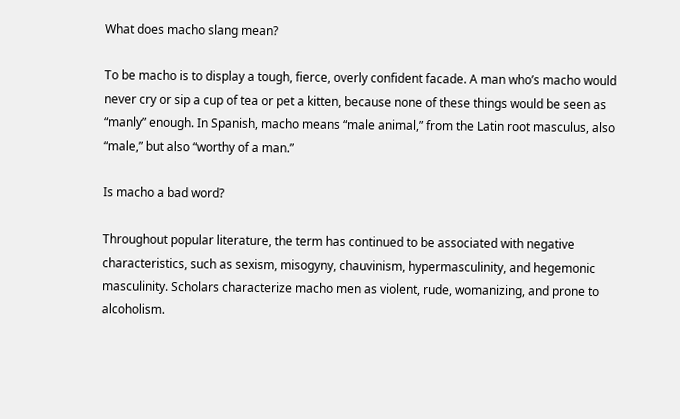What does macho slang mean?

To be macho is to display a tough, fierce, overly confident facade. A man who’s macho would never cry or sip a cup of tea or pet a kitten, because none of these things would be seen as “manly” enough. In Spanish, macho means “male animal,” from the Latin root masculus, also “male,” but also “worthy of a man.”

Is macho a bad word?

Throughout popular literature, the term has continued to be associated with negative characteristics, such as sexism, misogyny, chauvinism, hypermasculinity, and hegemonic masculinity. Scholars characterize macho men as violent, rude, womanizing, and prone to alcoholism.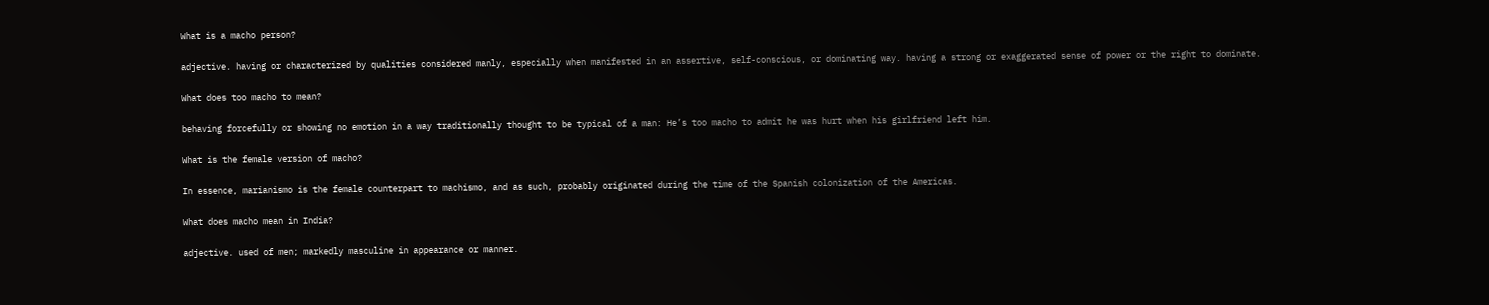What is a macho person?

adjective. having or characterized by qualities considered manly, especially when manifested in an assertive, self-conscious, or dominating way. having a strong or exaggerated sense of power or the right to dominate.

What does too macho to mean?

behaving forcefully or showing no emotion in a way traditionally thought to be typical of a man: He’s too macho to admit he was hurt when his girlfriend left him.

What is the female version of macho?

In essence, marianismo is the female counterpart to machismo, and as such, probably originated during the time of the Spanish colonization of the Americas.

What does macho mean in India?

adjective. used of men; markedly masculine in appearance or manner.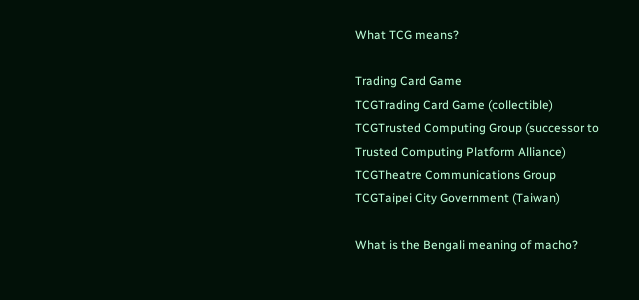What TCG means?

Trading Card Game
TCGTrading Card Game (collectible)
TCGTrusted Computing Group (successor to Trusted Computing Platform Alliance)
TCGTheatre Communications Group
TCGTaipei City Government (Taiwan)

What is the Bengali meaning of macho?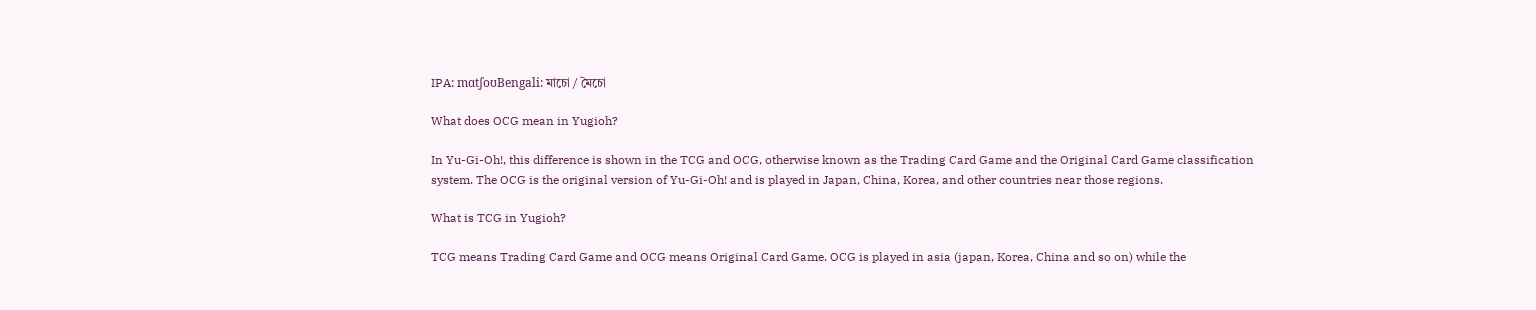IPA: mɑtʃoʊBengali: মাচো / মৈচো

What does OCG mean in Yugioh?

In Yu-Gi-Oh!, this difference is shown in the TCG and OCG, otherwise known as the Trading Card Game and the Original Card Game classification system. The OCG is the original version of Yu-Gi-Oh! and is played in Japan, China, Korea, and other countries near those regions.

What is TCG in Yugioh?

TCG means Trading Card Game and OCG means Original Card Game. OCG is played in asia (japan, Korea, China and so on) while the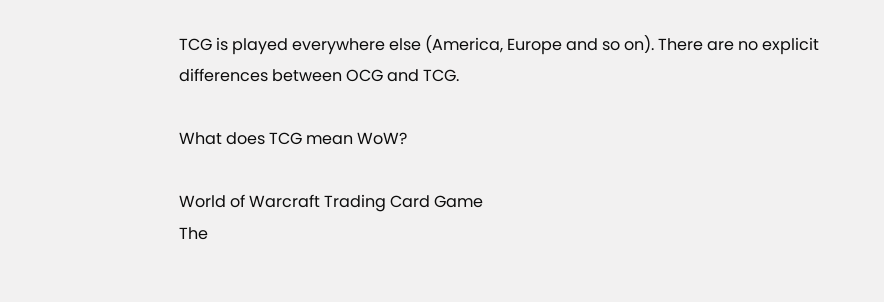TCG is played everywhere else (America, Europe and so on). There are no explicit differences between OCG and TCG.

What does TCG mean WoW?

World of Warcraft Trading Card Game
The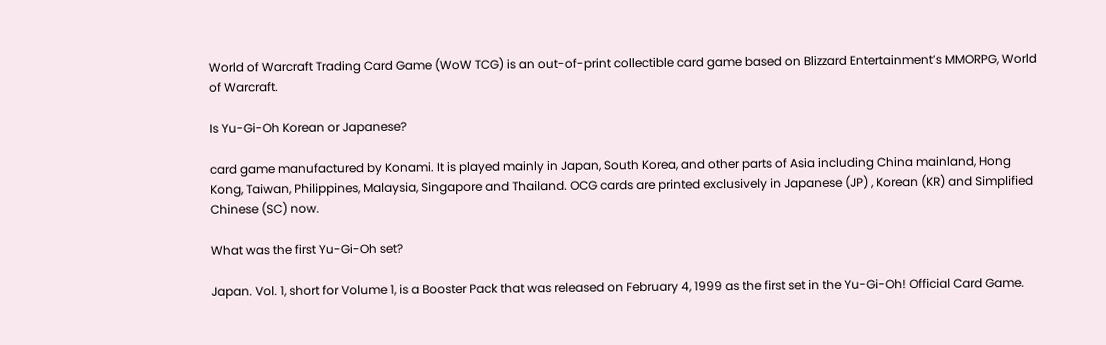World of Warcraft Trading Card Game (WoW TCG) is an out-of-print collectible card game based on Blizzard Entertainment’s MMORPG, World of Warcraft.

Is Yu-Gi-Oh Korean or Japanese?

card game manufactured by Konami. It is played mainly in Japan, South Korea, and other parts of Asia including China mainland, Hong Kong, Taiwan, Philippines, Malaysia, Singapore and Thailand. OCG cards are printed exclusively in Japanese (JP) , Korean (KR) and Simplified Chinese (SC) now.

What was the first Yu-Gi-Oh set?

Japan. Vol. 1, short for Volume 1, is a Booster Pack that was released on February 4, 1999 as the first set in the Yu-Gi-Oh! Official Card Game.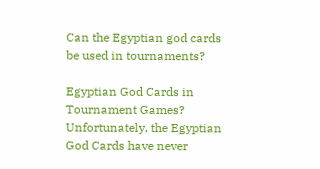Can the Egyptian god cards be used in tournaments?

Egyptian God Cards in Tournament Games? Unfortunately, the Egyptian God Cards have never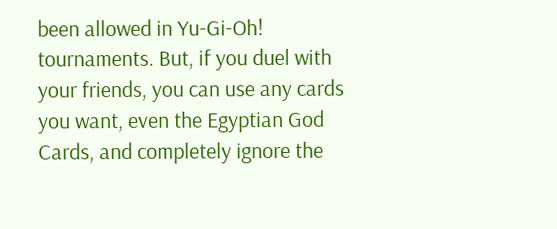been allowed in Yu-Gi-Oh! tournaments. But, if you duel with your friends, you can use any cards you want, even the Egyptian God Cards, and completely ignore the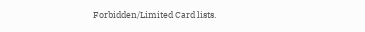Forbidden/Limited Card lists.